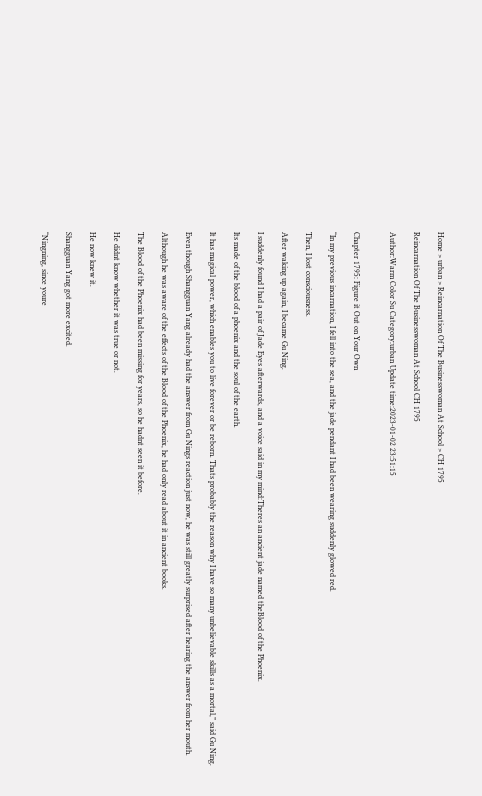Home > urban > Reincarnation Of The Businesswoman At School > CH 1795

Reincarnation Of The Businesswoman At School CH 1795

Author:Warm Color Su Category:urban Update time:2023-01-02 23:51:15


Chapter 1795: Figure it Out on Your Own

“In my previous incarnation, I fell into the sea, and the jade pendant I had been wearing suddenly glowed red.

Then, I lost consciousness.

After waking up again, I became Gu Ning.

I suddenly found I had a pair of Jade Eyes afterwards, and a voice said in my mind:Theres an ancient jade named theBlood of the Phoenix.

Its made of the blood of a phoenix and the soul of the earth.

It has magical power, which enables you to live forever or be reborn. Thats probably the reason why I have so many unbelievable skills as a mortal,” said Gu Ning.

Even though Shangguan Yang already had the answer from Gu Nings reaction just now, he was still greatly surprised after hearing the answer from her mouth.

Although he was aware of the effects of the Blood of the Phoenix, he had only read about it in ancient books.

The Blood of the Phoenix had been missing for years, so he hadnt seen it before.

He didnt know whether it was true or not.

He now knew it.

Shangguan Yang got more excited.

“Ningning, since youre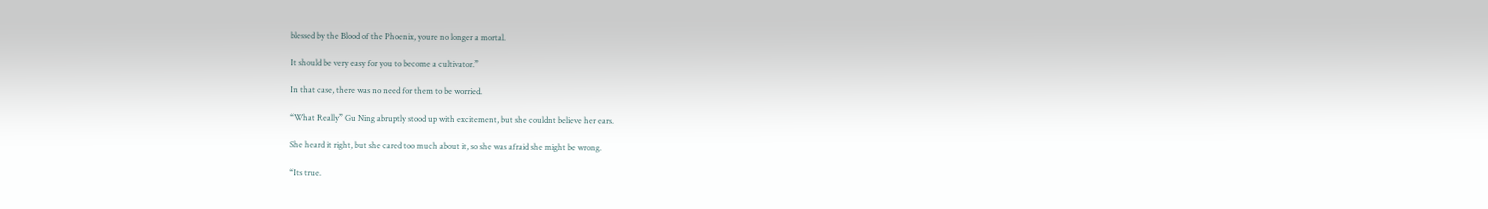blessed by the Blood of the Phoenix, youre no longer a mortal.

It should be very easy for you to become a cultivator.”

In that case, there was no need for them to be worried.

“What Really” Gu Ning abruptly stood up with excitement, but she couldnt believe her ears.

She heard it right, but she cared too much about it, so she was afraid she might be wrong.

“Its true.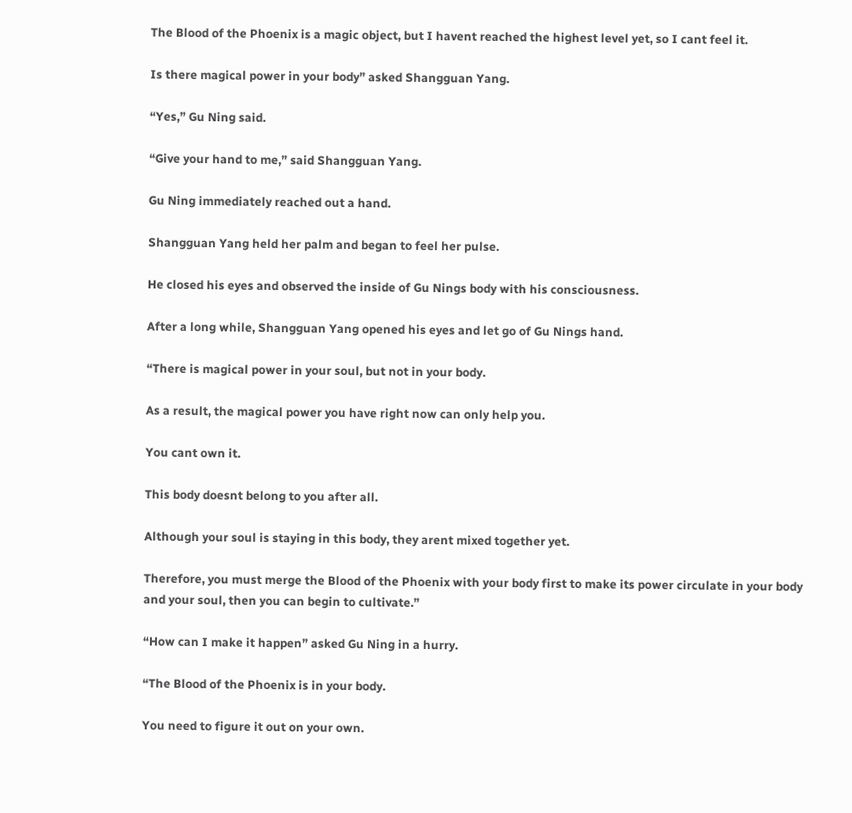The Blood of the Phoenix is a magic object, but I havent reached the highest level yet, so I cant feel it.

Is there magical power in your body” asked Shangguan Yang.

“Yes,” Gu Ning said.

“Give your hand to me,” said Shangguan Yang.

Gu Ning immediately reached out a hand.

Shangguan Yang held her palm and began to feel her pulse.

He closed his eyes and observed the inside of Gu Nings body with his consciousness.

After a long while, Shangguan Yang opened his eyes and let go of Gu Nings hand.

“There is magical power in your soul, but not in your body.

As a result, the magical power you have right now can only help you.

You cant own it.

This body doesnt belong to you after all.

Although your soul is staying in this body, they arent mixed together yet.

Therefore, you must merge the Blood of the Phoenix with your body first to make its power circulate in your body and your soul, then you can begin to cultivate.”

“How can I make it happen” asked Gu Ning in a hurry.

“The Blood of the Phoenix is in your body.

You need to figure it out on your own.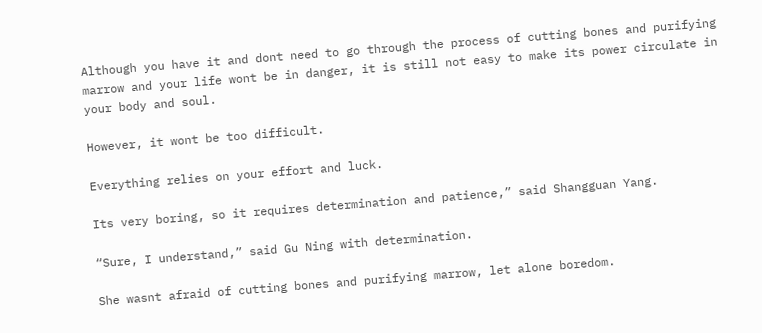Although you have it and dont need to go through the process of cutting bones and purifying marrow and your life wont be in danger, it is still not easy to make its power circulate in your body and soul.

However, it wont be too difficult.

Everything relies on your effort and luck.

Its very boring, so it requires determination and patience,” said Shangguan Yang.

“Sure, I understand,” said Gu Ning with determination.

She wasnt afraid of cutting bones and purifying marrow, let alone boredom.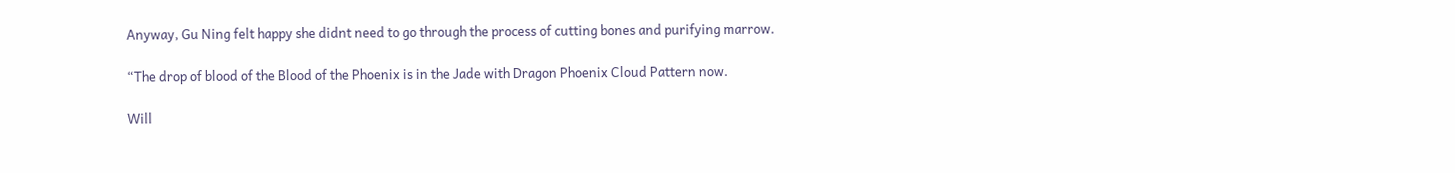Anyway, Gu Ning felt happy she didnt need to go through the process of cutting bones and purifying marrow.

“The drop of blood of the Blood of the Phoenix is in the Jade with Dragon Phoenix Cloud Pattern now.

Will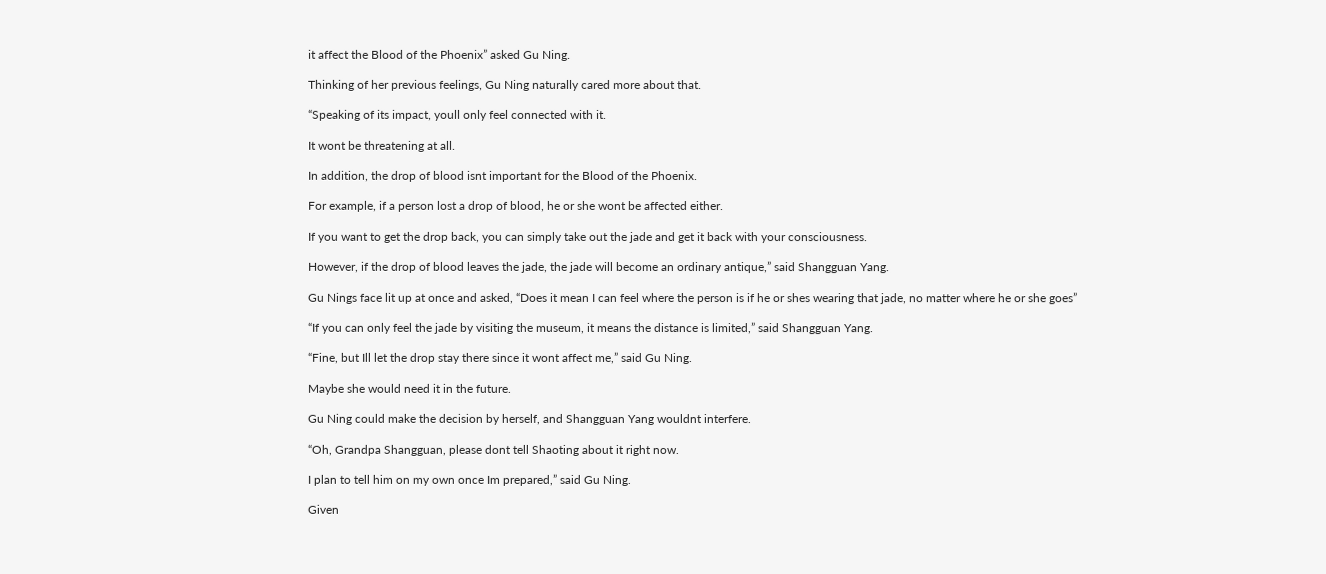it affect the Blood of the Phoenix” asked Gu Ning.

Thinking of her previous feelings, Gu Ning naturally cared more about that.

“Speaking of its impact, youll only feel connected with it.

It wont be threatening at all.

In addition, the drop of blood isnt important for the Blood of the Phoenix.

For example, if a person lost a drop of blood, he or she wont be affected either.

If you want to get the drop back, you can simply take out the jade and get it back with your consciousness.

However, if the drop of blood leaves the jade, the jade will become an ordinary antique,” said Shangguan Yang.

Gu Nings face lit up at once and asked, “Does it mean I can feel where the person is if he or shes wearing that jade, no matter where he or she goes”

“If you can only feel the jade by visiting the museum, it means the distance is limited,” said Shangguan Yang.

“Fine, but Ill let the drop stay there since it wont affect me,” said Gu Ning.

Maybe she would need it in the future.

Gu Ning could make the decision by herself, and Shangguan Yang wouldnt interfere.

“Oh, Grandpa Shangguan, please dont tell Shaoting about it right now.

I plan to tell him on my own once Im prepared,” said Gu Ning.

Given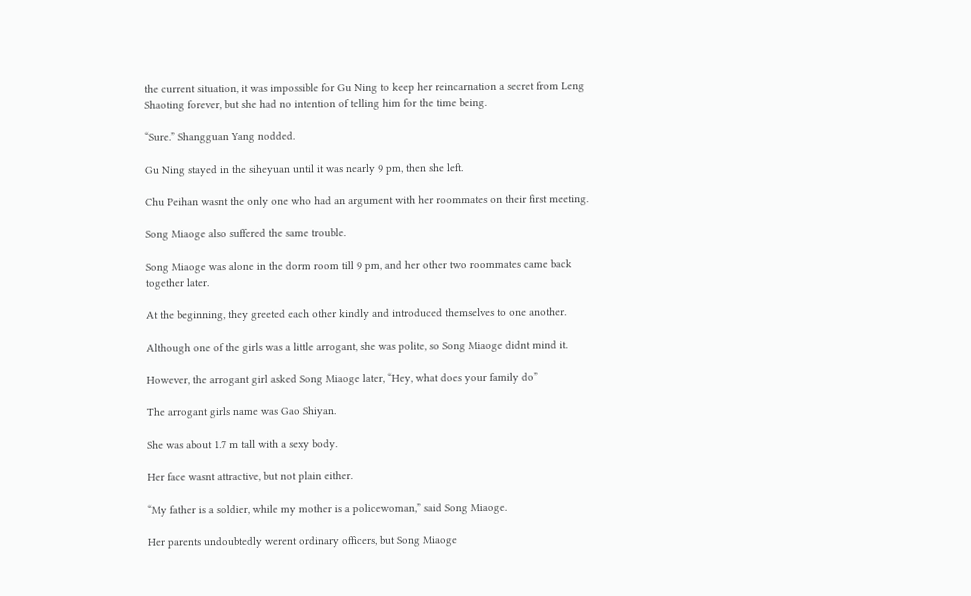the current situation, it was impossible for Gu Ning to keep her reincarnation a secret from Leng Shaoting forever, but she had no intention of telling him for the time being.

“Sure.” Shangguan Yang nodded.

Gu Ning stayed in the siheyuan until it was nearly 9 pm, then she left.

Chu Peihan wasnt the only one who had an argument with her roommates on their first meeting.

Song Miaoge also suffered the same trouble.

Song Miaoge was alone in the dorm room till 9 pm, and her other two roommates came back together later.

At the beginning, they greeted each other kindly and introduced themselves to one another.

Although one of the girls was a little arrogant, she was polite, so Song Miaoge didnt mind it.

However, the arrogant girl asked Song Miaoge later, “Hey, what does your family do”

The arrogant girls name was Gao Shiyan.

She was about 1.7 m tall with a sexy body.

Her face wasnt attractive, but not plain either.

“My father is a soldier, while my mother is a policewoman,” said Song Miaoge.

Her parents undoubtedly werent ordinary officers, but Song Miaoge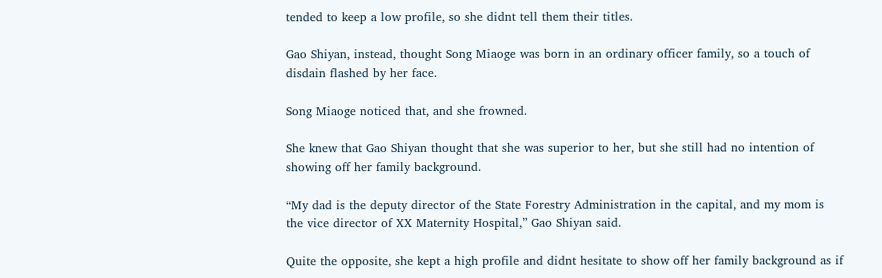tended to keep a low profile, so she didnt tell them their titles.

Gao Shiyan, instead, thought Song Miaoge was born in an ordinary officer family, so a touch of disdain flashed by her face.

Song Miaoge noticed that, and she frowned.

She knew that Gao Shiyan thought that she was superior to her, but she still had no intention of showing off her family background.

“My dad is the deputy director of the State Forestry Administration in the capital, and my mom is the vice director of XX Maternity Hospital,” Gao Shiyan said.

Quite the opposite, she kept a high profile and didnt hesitate to show off her family background as if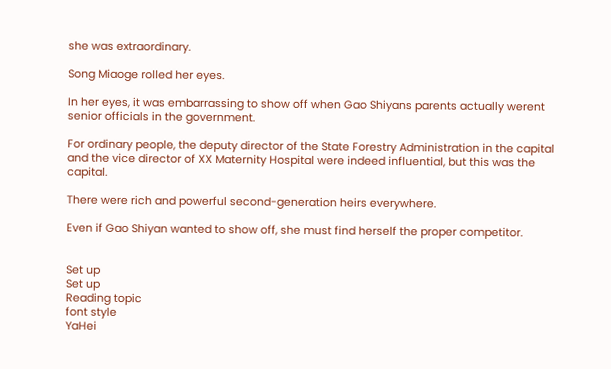she was extraordinary.

Song Miaoge rolled her eyes.

In her eyes, it was embarrassing to show off when Gao Shiyans parents actually werent senior officials in the government.

For ordinary people, the deputy director of the State Forestry Administration in the capital and the vice director of XX Maternity Hospital were indeed influential, but this was the capital.

There were rich and powerful second-generation heirs everywhere.

Even if Gao Shiyan wanted to show off, she must find herself the proper competitor.


Set up
Set up
Reading topic
font style
YaHei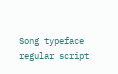Song typeface regular script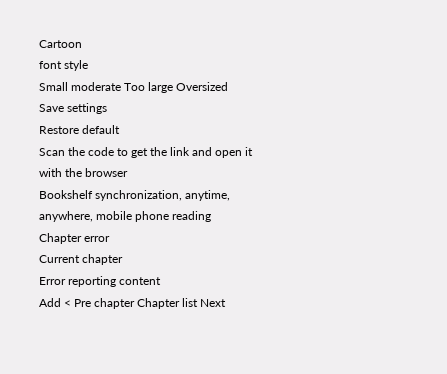Cartoon
font style
Small moderate Too large Oversized
Save settings
Restore default
Scan the code to get the link and open it with the browser
Bookshelf synchronization, anytime, anywhere, mobile phone reading
Chapter error
Current chapter
Error reporting content
Add < Pre chapter Chapter list Next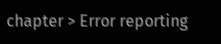chapter > Error reporting